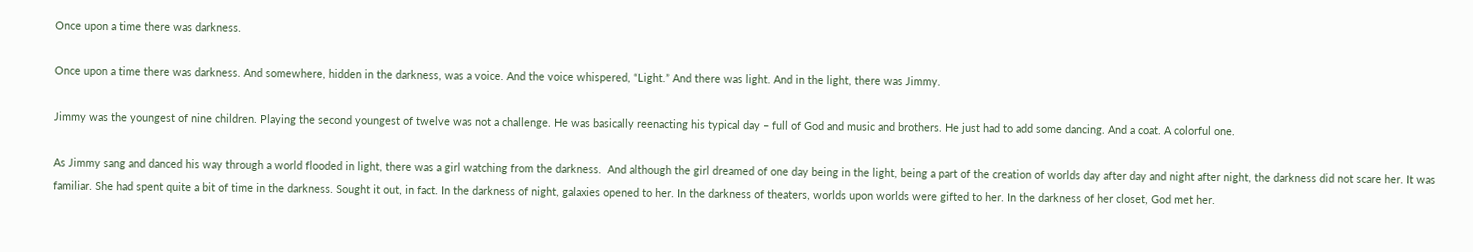Once upon a time there was darkness.

Once upon a time there was darkness. And somewhere, hidden in the darkness, was a voice. And the voice whispered, “Light.” And there was light. And in the light, there was Jimmy.

Jimmy was the youngest of nine children. Playing the second youngest of twelve was not a challenge. He was basically reenacting his typical day – full of God and music and brothers. He just had to add some dancing. And a coat. A colorful one.

As Jimmy sang and danced his way through a world flooded in light, there was a girl watching from the darkness.  And although the girl dreamed of one day being in the light, being a part of the creation of worlds day after day and night after night, the darkness did not scare her. It was familiar. She had spent quite a bit of time in the darkness. Sought it out, in fact. In the darkness of night, galaxies opened to her. In the darkness of theaters, worlds upon worlds were gifted to her. In the darkness of her closet, God met her.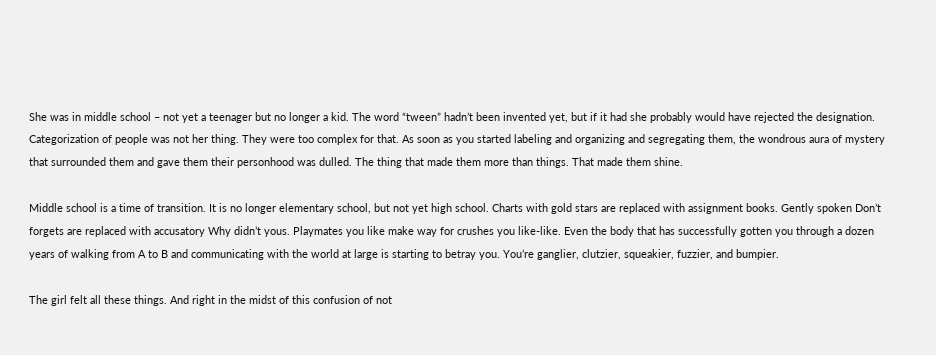She was in middle school – not yet a teenager but no longer a kid. The word “tween” hadn’t been invented yet, but if it had she probably would have rejected the designation. Categorization of people was not her thing. They were too complex for that. As soon as you started labeling and organizing and segregating them, the wondrous aura of mystery that surrounded them and gave them their personhood was dulled. The thing that made them more than things. That made them shine.

Middle school is a time of transition. It is no longer elementary school, but not yet high school. Charts with gold stars are replaced with assignment books. Gently spoken Don’t forgets are replaced with accusatory Why didn’t yous. Playmates you like make way for crushes you like-like. Even the body that has successfully gotten you through a dozen years of walking from A to B and communicating with the world at large is starting to betray you. You’re ganglier, clutzier, squeakier, fuzzier, and bumpier.

The girl felt all these things. And right in the midst of this confusion of not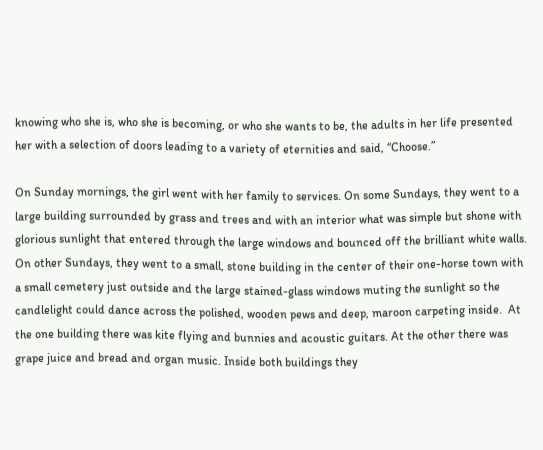knowing who she is, who she is becoming, or who she wants to be, the adults in her life presented her with a selection of doors leading to a variety of eternities and said, “Choose.”

On Sunday mornings, the girl went with her family to services. On some Sundays, they went to a large building surrounded by grass and trees and with an interior what was simple but shone with glorious sunlight that entered through the large windows and bounced off the brilliant white walls. On other Sundays, they went to a small, stone building in the center of their one-horse town with a small cemetery just outside and the large stained-glass windows muting the sunlight so the candlelight could dance across the polished, wooden pews and deep, maroon carpeting inside.  At the one building there was kite flying and bunnies and acoustic guitars. At the other there was grape juice and bread and organ music. Inside both buildings they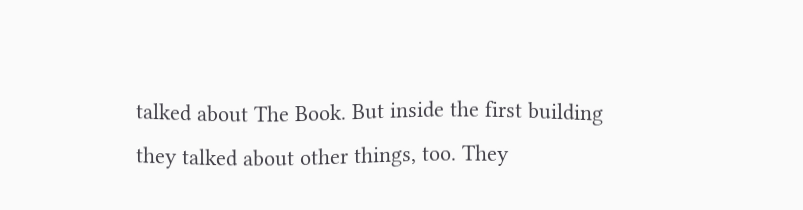talked about The Book. But inside the first building they talked about other things, too. They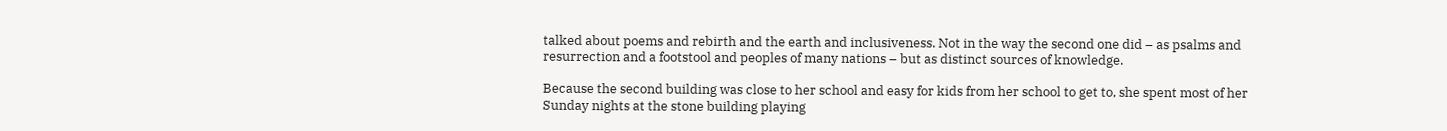talked about poems and rebirth and the earth and inclusiveness. Not in the way the second one did – as psalms and resurrection and a footstool and peoples of many nations – but as distinct sources of knowledge.

Because the second building was close to her school and easy for kids from her school to get to, she spent most of her Sunday nights at the stone building playing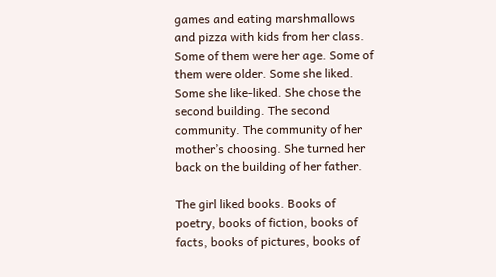games and eating marshmallows and pizza with kids from her class. Some of them were her age. Some of them were older. Some she liked. Some she like-liked. She chose the second building. The second community. The community of her mother’s choosing. She turned her back on the building of her father.

The girl liked books. Books of poetry, books of fiction, books of facts, books of pictures, books of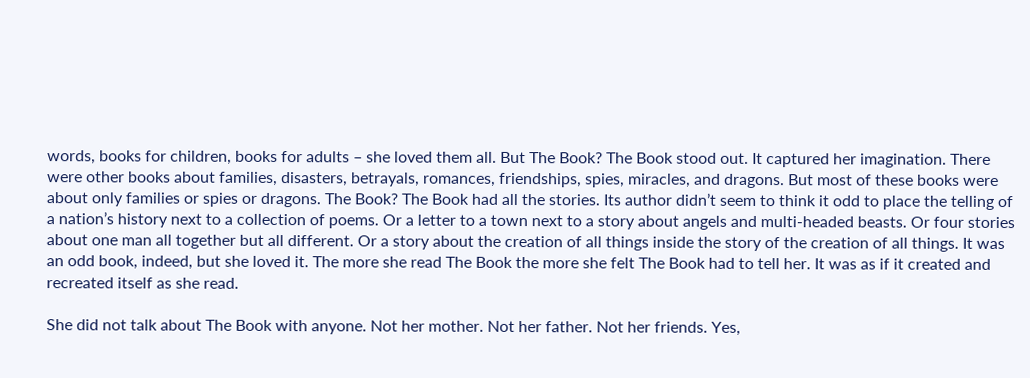words, books for children, books for adults – she loved them all. But The Book? The Book stood out. It captured her imagination. There were other books about families, disasters, betrayals, romances, friendships, spies, miracles, and dragons. But most of these books were about only families or spies or dragons. The Book? The Book had all the stories. Its author didn’t seem to think it odd to place the telling of a nation’s history next to a collection of poems. Or a letter to a town next to a story about angels and multi-headed beasts. Or four stories about one man all together but all different. Or a story about the creation of all things inside the story of the creation of all things. It was an odd book, indeed, but she loved it. The more she read The Book the more she felt The Book had to tell her. It was as if it created and recreated itself as she read.

She did not talk about The Book with anyone. Not her mother. Not her father. Not her friends. Yes,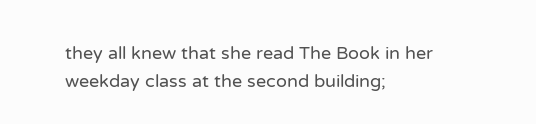they all knew that she read The Book in her weekday class at the second building;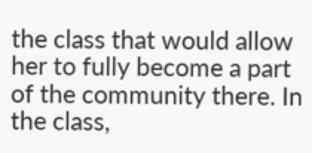the class that would allow her to fully become a part of the community there. In the class,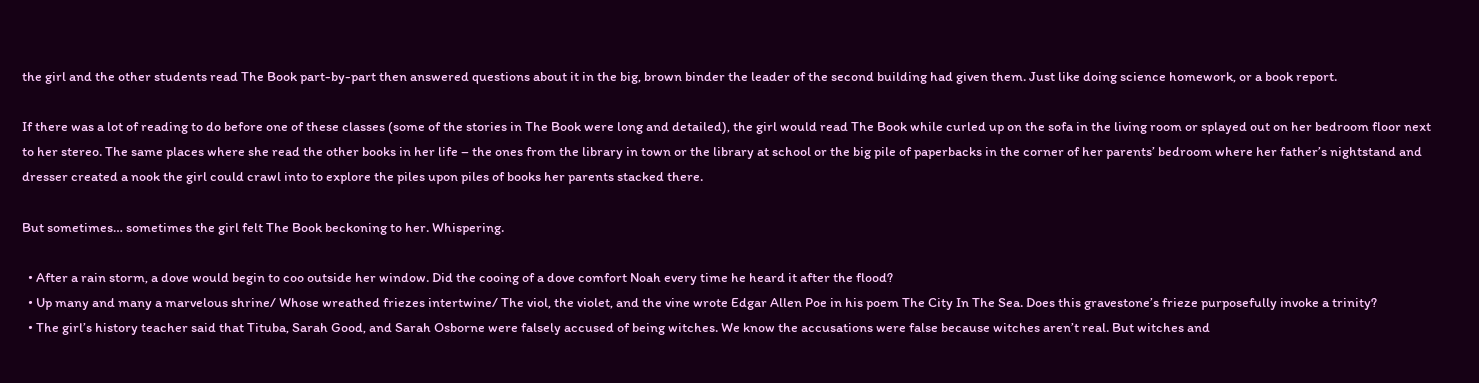the girl and the other students read The Book part-by-part then answered questions about it in the big, brown binder the leader of the second building had given them. Just like doing science homework, or a book report.

If there was a lot of reading to do before one of these classes (some of the stories in The Book were long and detailed), the girl would read The Book while curled up on the sofa in the living room or splayed out on her bedroom floor next to her stereo. The same places where she read the other books in her life – the ones from the library in town or the library at school or the big pile of paperbacks in the corner of her parents’ bedroom where her father’s nightstand and dresser created a nook the girl could crawl into to explore the piles upon piles of books her parents stacked there.

But sometimes… sometimes the girl felt The Book beckoning to her. Whispering.

  • After a rain storm, a dove would begin to coo outside her window. Did the cooing of a dove comfort Noah every time he heard it after the flood?
  • Up many and many a marvelous shrine/ Whose wreathed friezes intertwine/ The viol, the violet, and the vine wrote Edgar Allen Poe in his poem The City In The Sea. Does this gravestone’s frieze purposefully invoke a trinity?
  • The girl’s history teacher said that Tituba, Sarah Good, and Sarah Osborne were falsely accused of being witches. We know the accusations were false because witches aren’t real. But witches and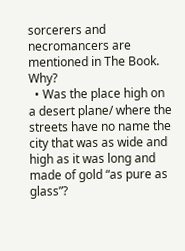sorcerers and necromancers are mentioned in The Book. Why?
  • Was the place high on a desert plane/ where the streets have no name the city that was as wide and high as it was long and made of gold “as pure as glass”?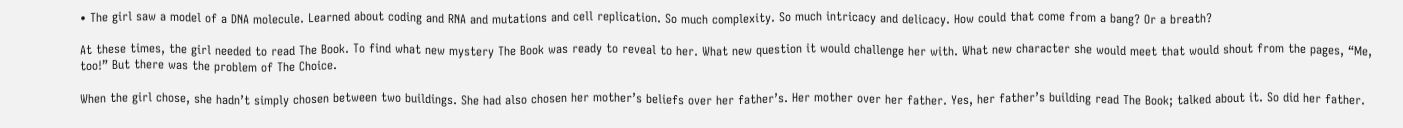• The girl saw a model of a DNA molecule. Learned about coding and RNA and mutations and cell replication. So much complexity. So much intricacy and delicacy. How could that come from a bang? Or a breath?

At these times, the girl needed to read The Book. To find what new mystery The Book was ready to reveal to her. What new question it would challenge her with. What new character she would meet that would shout from the pages, “Me, too!” But there was the problem of The Choice.

When the girl chose, she hadn’t simply chosen between two buildings. She had also chosen her mother’s beliefs over her father’s. Her mother over her father. Yes, her father’s building read The Book; talked about it. So did her father.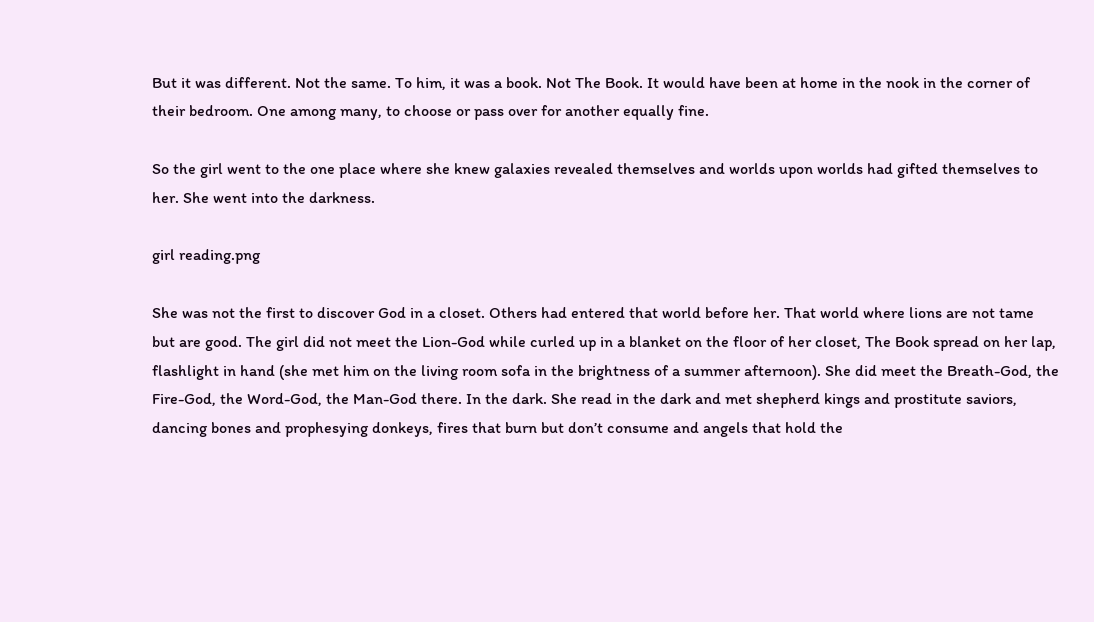But it was different. Not the same. To him, it was a book. Not The Book. It would have been at home in the nook in the corner of their bedroom. One among many, to choose or pass over for another equally fine.

So the girl went to the one place where she knew galaxies revealed themselves and worlds upon worlds had gifted themselves to her. She went into the darkness.

girl reading.png

She was not the first to discover God in a closet. Others had entered that world before her. That world where lions are not tame but are good. The girl did not meet the Lion-God while curled up in a blanket on the floor of her closet, The Book spread on her lap, flashlight in hand (she met him on the living room sofa in the brightness of a summer afternoon). She did meet the Breath-God, the Fire-God, the Word-God, the Man-God there. In the dark. She read in the dark and met shepherd kings and prostitute saviors, dancing bones and prophesying donkeys, fires that burn but don’t consume and angels that hold the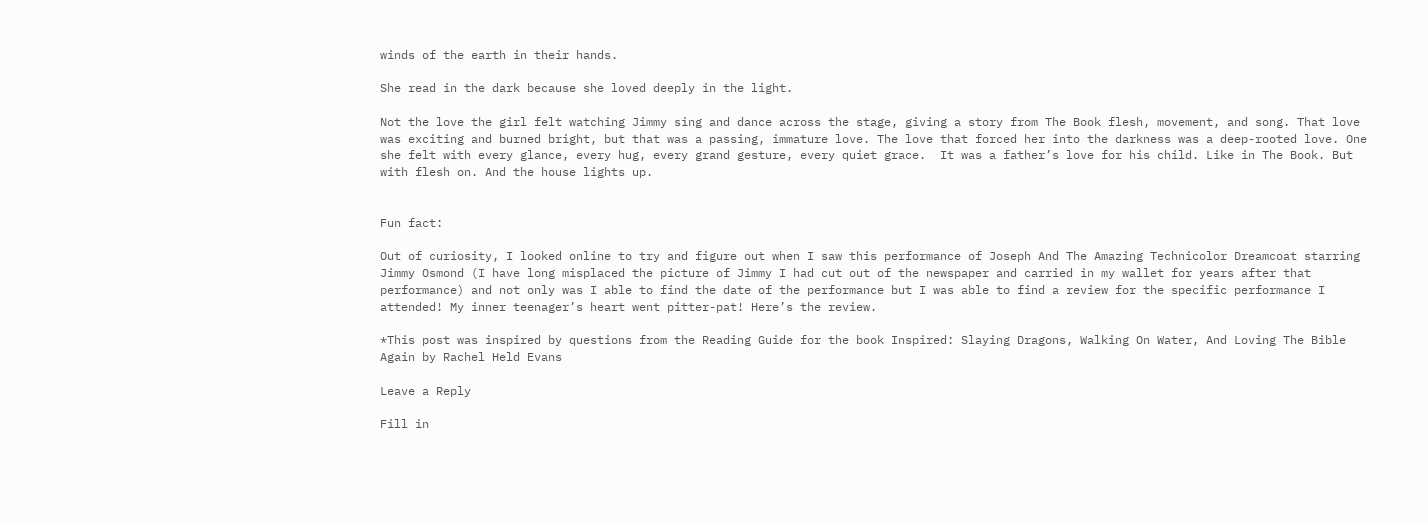winds of the earth in their hands.

She read in the dark because she loved deeply in the light.

Not the love the girl felt watching Jimmy sing and dance across the stage, giving a story from The Book flesh, movement, and song. That love was exciting and burned bright, but that was a passing, immature love. The love that forced her into the darkness was a deep-rooted love. One she felt with every glance, every hug, every grand gesture, every quiet grace.  It was a father’s love for his child. Like in The Book. But with flesh on. And the house lights up.


Fun fact:

Out of curiosity, I looked online to try and figure out when I saw this performance of Joseph And The Amazing Technicolor Dreamcoat starring Jimmy Osmond (I have long misplaced the picture of Jimmy I had cut out of the newspaper and carried in my wallet for years after that performance) and not only was I able to find the date of the performance but I was able to find a review for the specific performance I attended! My inner teenager’s heart went pitter-pat! Here’s the review.

*This post was inspired by questions from the Reading Guide for the book Inspired: Slaying Dragons, Walking On Water, And Loving The Bible Again by Rachel Held Evans

Leave a Reply

Fill in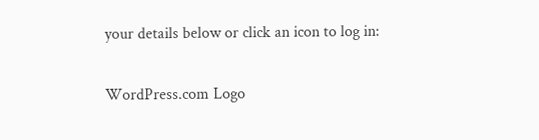your details below or click an icon to log in:

WordPress.com Logo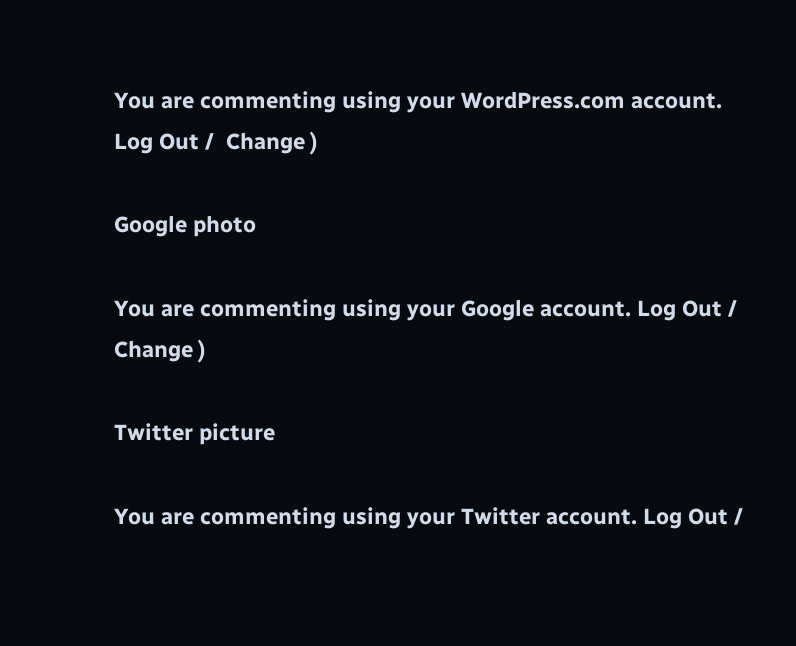You are commenting using your WordPress.com account. Log Out /  Change )

Google photo

You are commenting using your Google account. Log Out /  Change )

Twitter picture

You are commenting using your Twitter account. Log Out /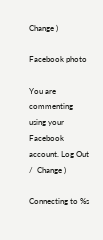Change )

Facebook photo

You are commenting using your Facebook account. Log Out /  Change )

Connecting to %s